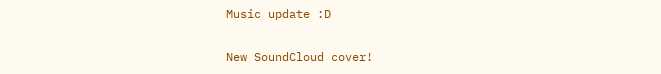Music update :D

New SoundCloud cover!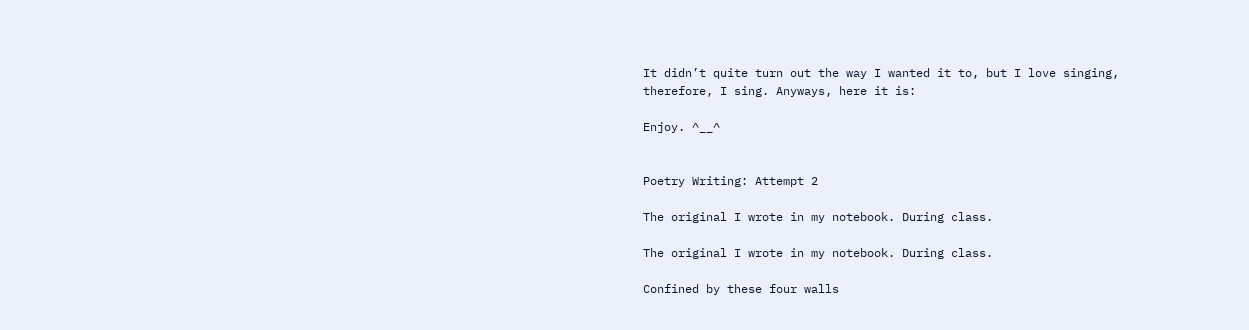It didn’t quite turn out the way I wanted it to, but I love singing, therefore, I sing. Anyways, here it is:

Enjoy. ^__^


Poetry Writing: Attempt 2

The original I wrote in my notebook. During class.

The original I wrote in my notebook. During class.

Confined by these four walls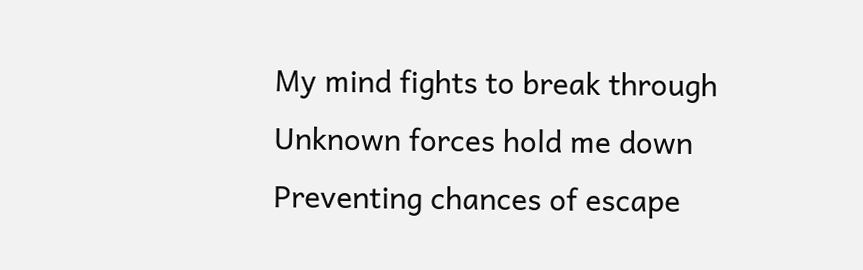My mind fights to break through
Unknown forces hold me down
Preventing chances of escape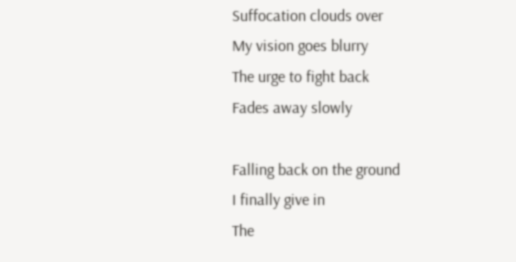Suffocation clouds over
My vision goes blurry
The urge to fight back
Fades away slowly

Falling back on the ground
I finally give in
The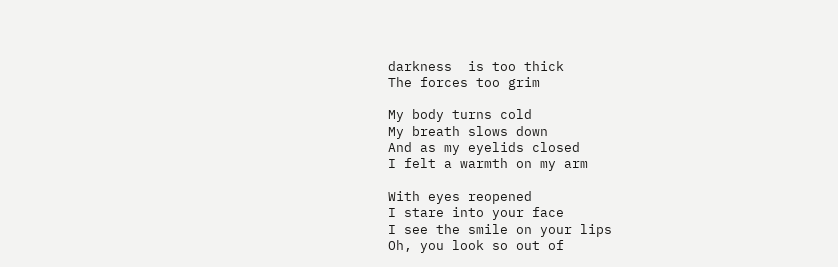darkness  is too thick
The forces too grim

My body turns cold
My breath slows down
And as my eyelids closed
I felt a warmth on my arm

With eyes reopened
I stare into your face
I see the smile on your lips
Oh, you look so out of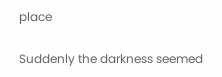place

Suddenly the darkness seemed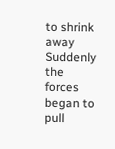to shrink away
Suddenly the forces began to pull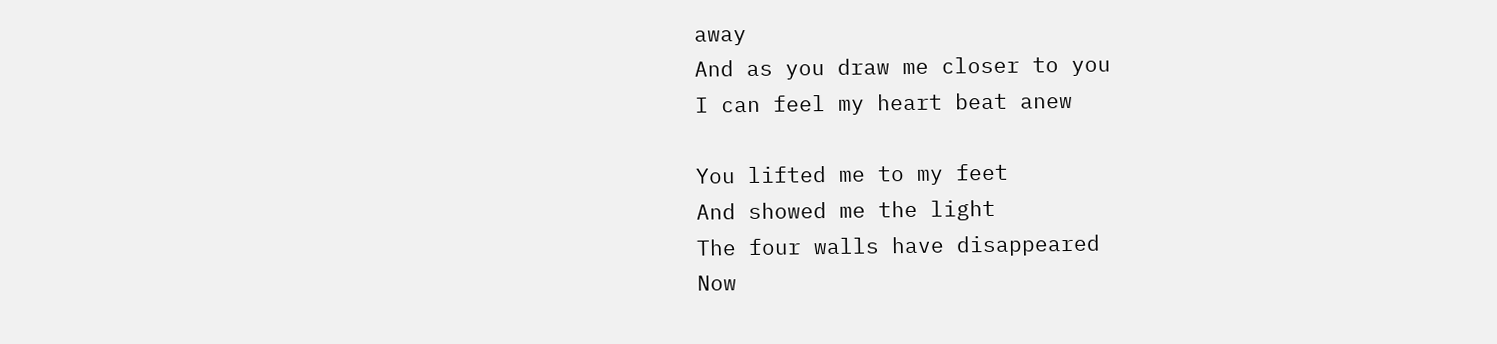away
And as you draw me closer to you
I can feel my heart beat anew

You lifted me to my feet
And showed me the light
The four walls have disappeared
Now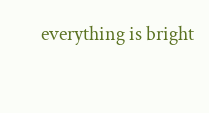everything is bright